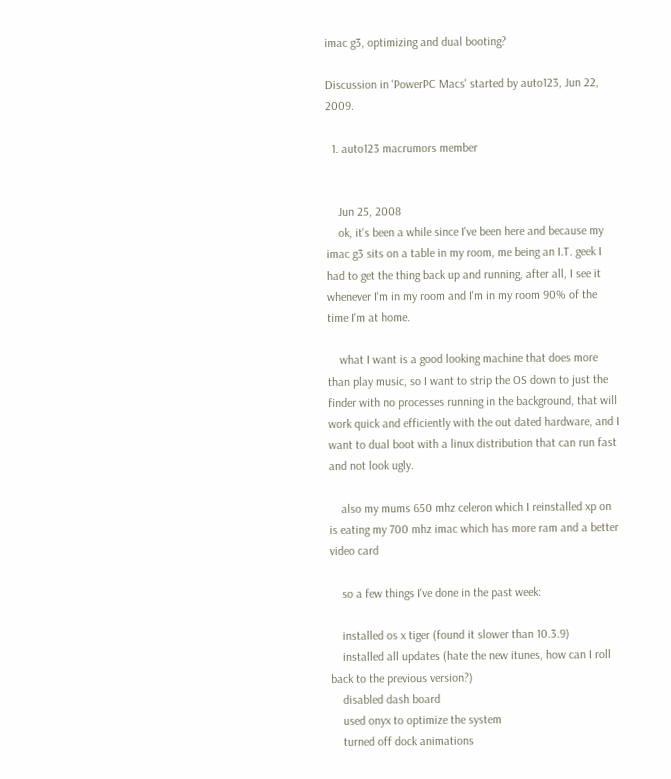imac g3, optimizing and dual booting?

Discussion in 'PowerPC Macs' started by auto123, Jun 22, 2009.

  1. auto123 macrumors member


    Jun 25, 2008
    ok, it's been a while since I've been here and because my imac g3 sits on a table in my room, me being an I.T. geek I had to get the thing back up and running, after all, I see it whenever I'm in my room and I'm in my room 90% of the time I'm at home.

    what I want is a good looking machine that does more than play music, so I want to strip the OS down to just the finder with no processes running in the background, that will work quick and efficiently with the out dated hardware, and I want to dual boot with a linux distribution that can run fast and not look ugly.

    also my mums 650 mhz celeron which I reinstalled xp on is eating my 700 mhz imac which has more ram and a better video card

    so a few things I've done in the past week:

    installed os x tiger (found it slower than 10.3.9)
    installed all updates (hate the new itunes, how can I roll back to the previous version?)
    disabled dash board
    used onyx to optimize the system
    turned off dock animations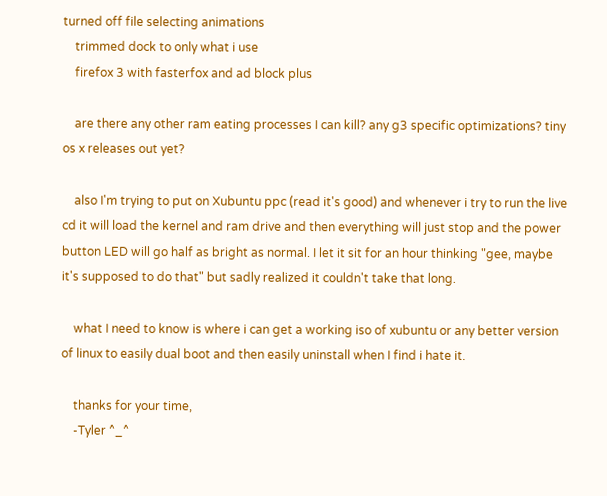turned off file selecting animations
    trimmed dock to only what i use
    firefox 3 with fasterfox and ad block plus

    are there any other ram eating processes I can kill? any g3 specific optimizations? tiny os x releases out yet?

    also I'm trying to put on Xubuntu ppc (read it's good) and whenever i try to run the live cd it will load the kernel and ram drive and then everything will just stop and the power button LED will go half as bright as normal. I let it sit for an hour thinking "gee, maybe it's supposed to do that" but sadly realized it couldn't take that long.

    what I need to know is where i can get a working iso of xubuntu or any better version of linux to easily dual boot and then easily uninstall when I find i hate it.

    thanks for your time,
    -Tyler ^_^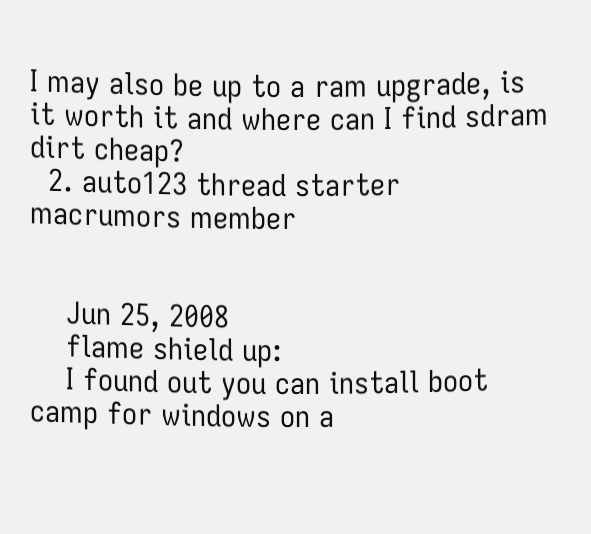I may also be up to a ram upgrade, is it worth it and where can I find sdram dirt cheap?
  2. auto123 thread starter macrumors member


    Jun 25, 2008
    flame shield up:
    I found out you can install boot camp for windows on a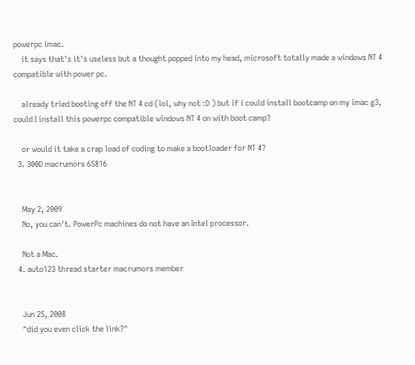powerpc imac.
    it says that's it's useless but a thought popped into my head, microsoft totally made a windows NT 4 compatible with power pc.

    already tried booting off the NT 4 cd (lol, why not :D ) but if i could install bootcamp on my imac g3, could I install this powerpc compatible windows NT 4 on with boot camp?

    or would it take a crap load of coding to make a bootloader for NT 4?
  3. 300D macrumors 65816


    May 2, 2009
    No, you can't. PowerPc machines do not have an Intel processor.

    Not a Mac.
  4. auto123 thread starter macrumors member


    Jun 25, 2008
    ^did you even click the link?^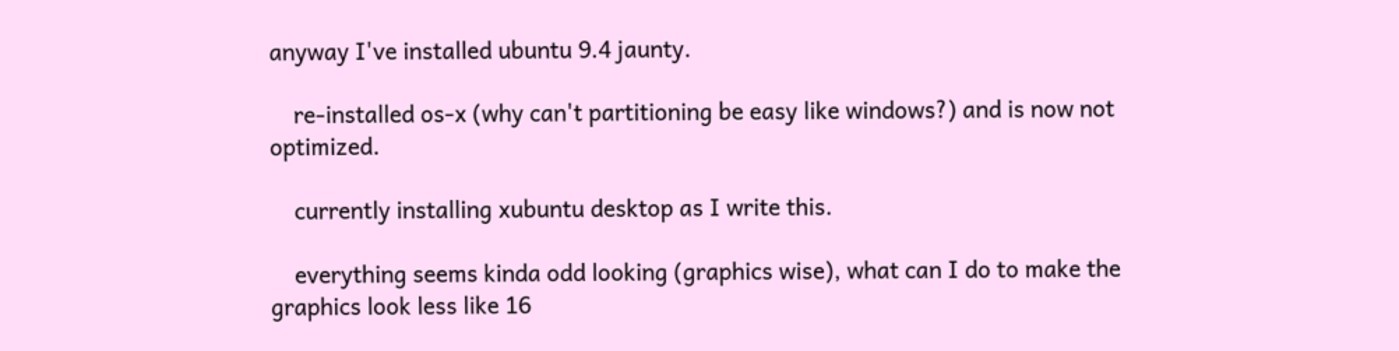anyway I've installed ubuntu 9.4 jaunty.

    re-installed os-x (why can't partitioning be easy like windows?) and is now not optimized.

    currently installing xubuntu desktop as I write this.

    everything seems kinda odd looking (graphics wise), what can I do to make the graphics look less like 16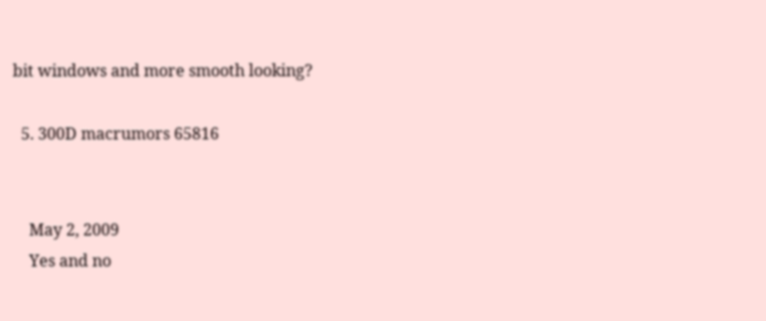bit windows and more smooth looking?

  5. 300D macrumors 65816


    May 2, 2009
    Yes and no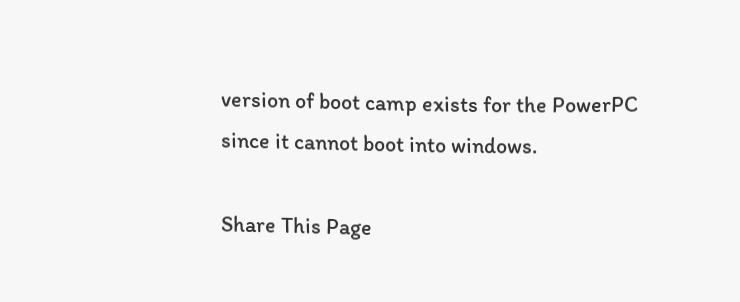version of boot camp exists for the PowerPC since it cannot boot into windows.

Share This Page